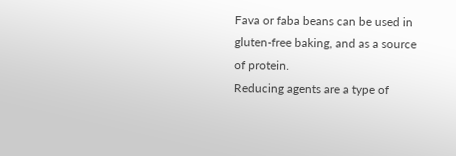Fava or faba beans can be used in gluten-free baking, and as a source of protein.
Reducing agents are a type of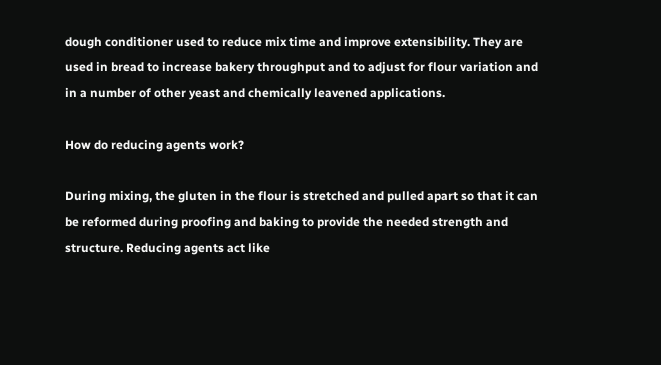dough conditioner used to reduce mix time and improve extensibility. They are used in bread to increase bakery throughput and to adjust for flour variation and in a number of other yeast and chemically leavened applications.

How do reducing agents work?

During mixing, the gluten in the flour is stretched and pulled apart so that it can be reformed during proofing and baking to provide the needed strength and structure. Reducing agents act like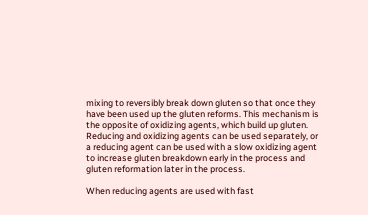mixing to reversibly break down gluten so that once they have been used up the gluten reforms. This mechanism is the opposite of oxidizing agents, which build up gluten. Reducing and oxidizing agents can be used separately, or a reducing agent can be used with a slow oxidizing agent to increase gluten breakdown early in the process and gluten reformation later in the process.

When reducing agents are used with fast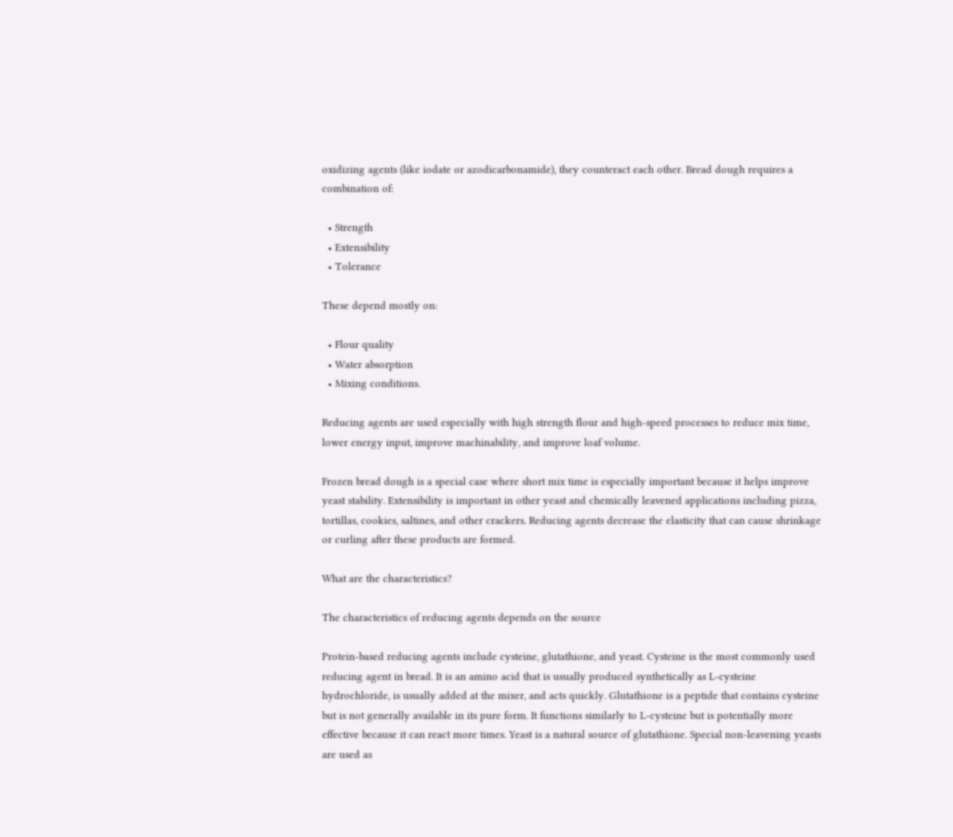oxidizing agents (like iodate or azodicarbonamide), they counteract each other. Bread dough requires a combination of:

  • Strength
  • Extensibility
  • Tolerance

These depend mostly on:

  • Flour quality
  • Water absorption
  • Mixing conditions.

Reducing agents are used especially with high strength flour and high-speed processes to reduce mix time, lower energy input, improve machinability, and improve loaf volume.

Frozen bread dough is a special case where short mix time is especially important because it helps improve yeast stability. Extensibility is important in other yeast and chemically leavened applications including pizza, tortillas, cookies, saltines, and other crackers. Reducing agents decrease the elasticity that can cause shrinkage or curling after these products are formed.

What are the characteristics?

The characteristics of reducing agents depends on the source

Protein-based reducing agents include cysteine, glutathione, and yeast. Cysteine is the most commonly used reducing agent in bread. It is an amino acid that is usually produced synthetically as L-cysteine hydrochloride, is usually added at the mixer, and acts quickly. Glutathione is a peptide that contains cysteine but is not generally available in its pure form. It functions similarly to L-cysteine but is potentially more effective because it can react more times. Yeast is a natural source of glutathione. Special non-leavening yeasts are used as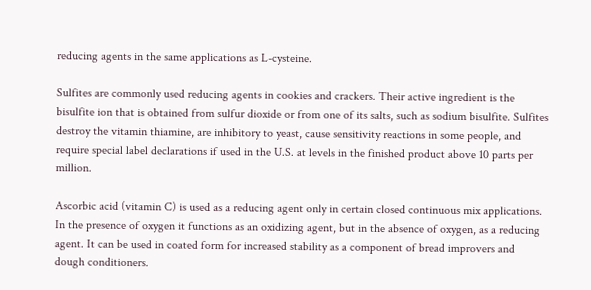reducing agents in the same applications as L-cysteine.

Sulfites are commonly used reducing agents in cookies and crackers. Their active ingredient is the bisulfite ion that is obtained from sulfur dioxide or from one of its salts, such as sodium bisulfite. Sulfites destroy the vitamin thiamine, are inhibitory to yeast, cause sensitivity reactions in some people, and require special label declarations if used in the U.S. at levels in the finished product above 10 parts per million.

Ascorbic acid (vitamin C) is used as a reducing agent only in certain closed continuous mix applications. In the presence of oxygen it functions as an oxidizing agent, but in the absence of oxygen, as a reducing agent. It can be used in coated form for increased stability as a component of bread improvers and dough conditioners.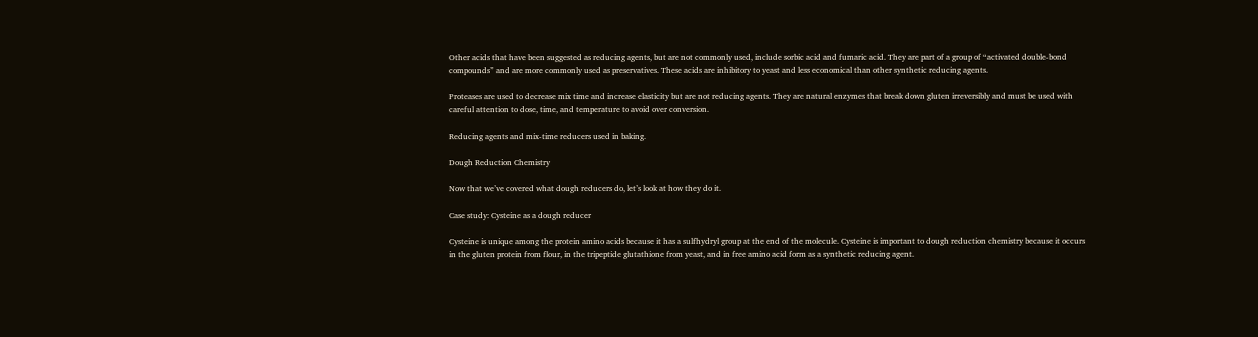Other acids that have been suggested as reducing agents, but are not commonly used, include sorbic acid and fumaric acid. They are part of a group of “activated double-bond compounds” and are more commonly used as preservatives. These acids are inhibitory to yeast and less economical than other synthetic reducing agents.

Proteases are used to decrease mix time and increase elasticity but are not reducing agents. They are natural enzymes that break down gluten irreversibly and must be used with careful attention to dose, time, and temperature to avoid over conversion.

Reducing agents and mix-time reducers used in baking.

Dough Reduction Chemistry

Now that we’ve covered what dough reducers do, let’s look at how they do it.

Case study: Cysteine as a dough reducer

Cysteine is unique among the protein amino acids because it has a sulfhydryl group at the end of the molecule. Cysteine is important to dough reduction chemistry because it occurs in the gluten protein from flour, in the tripeptide glutathione from yeast, and in free amino acid form as a synthetic reducing agent.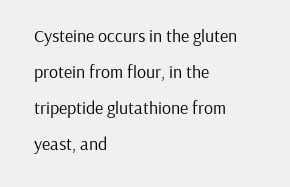Cysteine occurs in the gluten protein from flour, in the tripeptide glutathione from yeast, and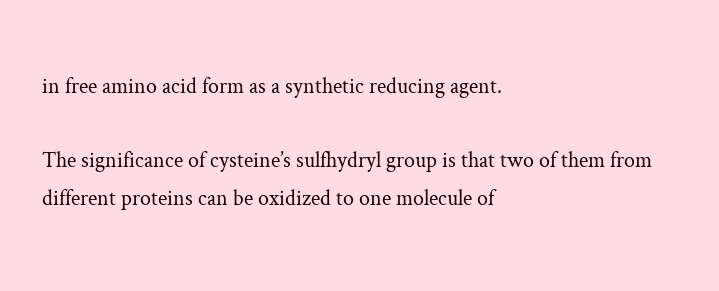in free amino acid form as a synthetic reducing agent.

The significance of cysteine’s sulfhydryl group is that two of them from different proteins can be oxidized to one molecule of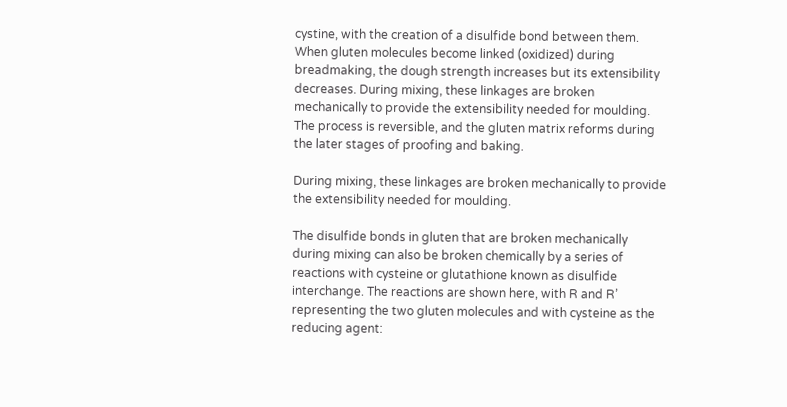cystine, with the creation of a disulfide bond between them. When gluten molecules become linked (oxidized) during breadmaking, the dough strength increases but its extensibility decreases. During mixing, these linkages are broken mechanically to provide the extensibility needed for moulding. The process is reversible, and the gluten matrix reforms during the later stages of proofing and baking.

During mixing, these linkages are broken mechanically to provide the extensibility needed for moulding.

The disulfide bonds in gluten that are broken mechanically during mixing can also be broken chemically by a series of reactions with cysteine or glutathione known as disulfide interchange. The reactions are shown here, with R and R’ representing the two gluten molecules and with cysteine as the reducing agent: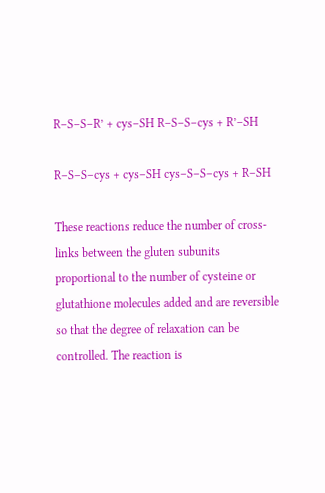R–S–S–R’ + cys–SH R–S–S–cys + R’–SH

R–S–S–cys + cys–SH cys–S–S–cys + R–SH

These reactions reduce the number of cross-links between the gluten subunits proportional to the number of cysteine or glutathione molecules added and are reversible so that the degree of relaxation can be controlled. The reaction is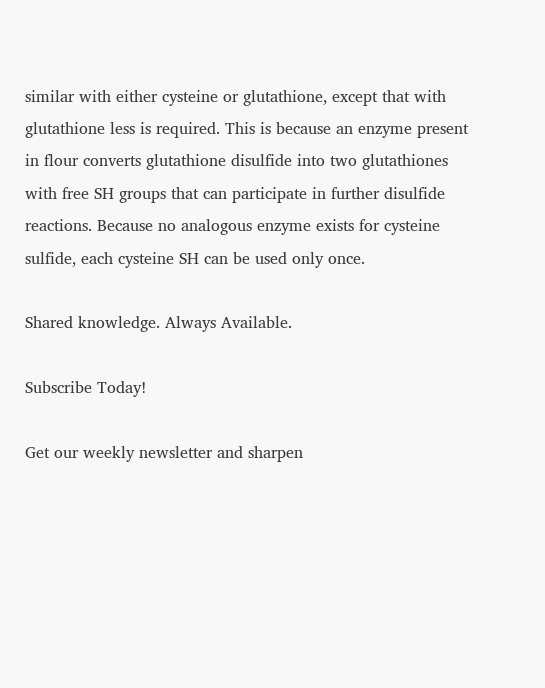similar with either cysteine or glutathione, except that with glutathione less is required. This is because an enzyme present in flour converts glutathione disulfide into two glutathiones with free SH groups that can participate in further disulfide reactions. Because no analogous enzyme exists for cysteine sulfide, each cysteine SH can be used only once.

Shared knowledge. Always Available.

Subscribe Today!

Get our weekly newsletter and sharpen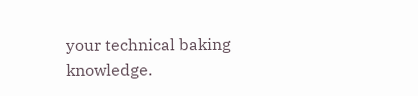your technical baking knowledge.